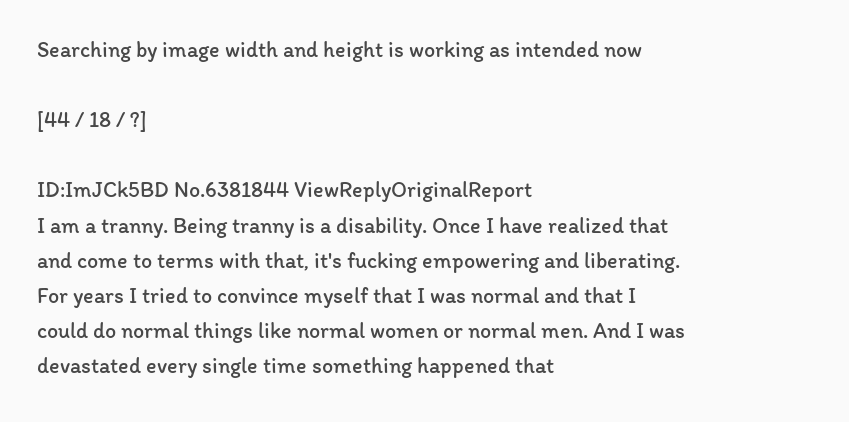Searching by image width and height is working as intended now

[44 / 18 / ?]

ID:ImJCk5BD No.6381844 ViewReplyOriginalReport
I am a tranny. Being tranny is a disability. Once I have realized that and come to terms with that, it's fucking empowering and liberating. For years I tried to convince myself that I was normal and that I could do normal things like normal women or normal men. And I was devastated every single time something happened that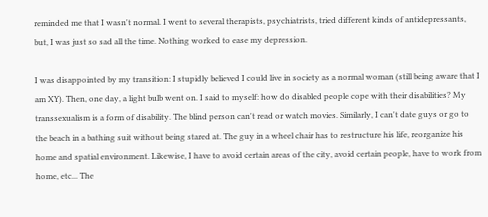reminded me that I wasn't normal. I went to several therapists, psychiatrists, tried different kinds of antidepressants, but, I was just so sad all the time. Nothing worked to ease my depression.

I was disappointed by my transition: I stupidly believed I could live in society as a normal woman (still being aware that I am XY). Then, one day, a light bulb went on. I said to myself: how do disabled people cope with their disabilities? My transsexualism is a form of disability. The blind person can't read or watch movies. Similarly, I can't date guys or go to the beach in a bathing suit without being stared at. The guy in a wheel chair has to restructure his life, reorganize his home and spatial environment. Likewise, I have to avoid certain areas of the city, avoid certain people, have to work from home, etc... The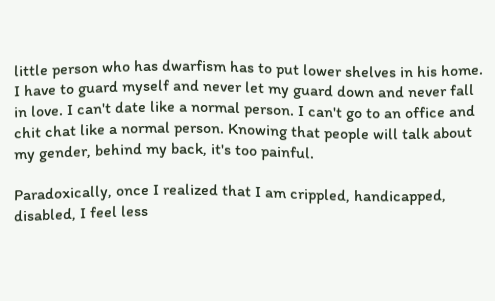little person who has dwarfism has to put lower shelves in his home. I have to guard myself and never let my guard down and never fall in love. I can't date like a normal person. I can't go to an office and chit chat like a normal person. Knowing that people will talk about my gender, behind my back, it's too painful.

Paradoxically, once I realized that I am crippled, handicapped, disabled, I feel less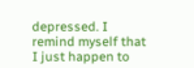depressed. I remind myself that I just happen to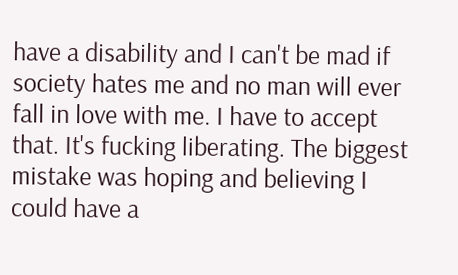have a disability and I can't be mad if society hates me and no man will ever fall in love with me. I have to accept that. It's fucking liberating. The biggest mistake was hoping and believing I could have a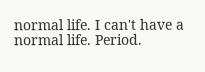normal life. I can't have a normal life. Period.